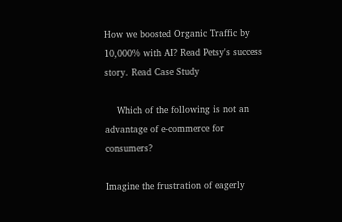How we boosted Organic Traffic by 10,000% with AI? Read Petsy's success story. Read Case Study

    Which of the following is not an advantage of e-commerce for consumers?

Imagine the frustration of eagerly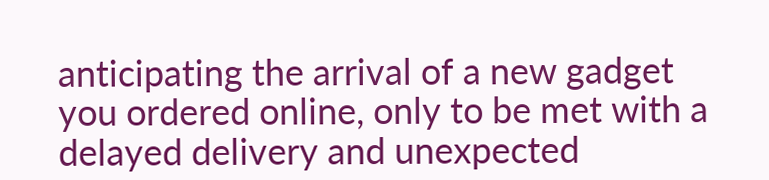anticipating the arrival of a new gadget you ordered online, only to be met with a delayed delivery and unexpected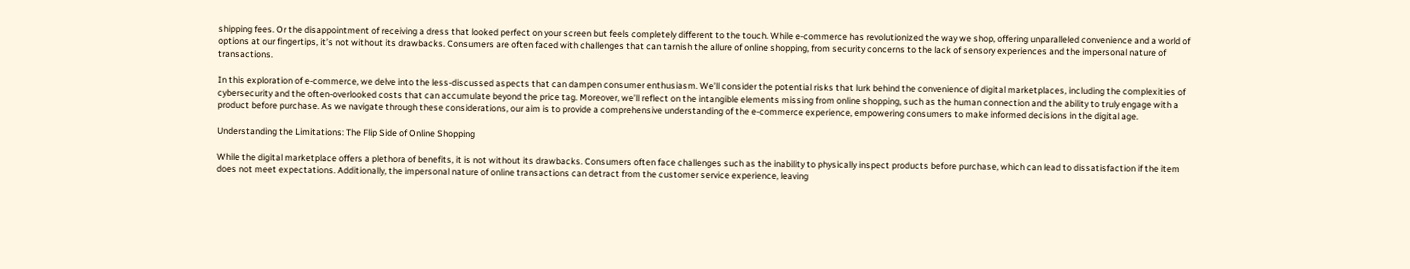shipping fees. Or the disappointment of receiving a dress that looked perfect on your screen but feels completely different to the touch. While e-commerce has revolutionized the way we shop, offering unparalleled convenience and a world of options at our fingertips, it’s not without its drawbacks. Consumers are often faced with challenges that can tarnish the allure of online shopping, from security concerns to the lack of sensory experiences and the impersonal nature of transactions.

In this exploration of e-commerce, we delve into the less-discussed aspects that can dampen consumer enthusiasm. We’ll consider the potential risks that lurk behind the convenience of digital marketplaces, including the complexities of cybersecurity and the often-overlooked costs that can accumulate beyond the price tag. Moreover, we’ll reflect on the intangible elements missing from online shopping, such as the human connection and the ability to truly engage with a product before purchase. As we navigate through these considerations, our aim is to provide a comprehensive understanding of the e-commerce experience, empowering consumers to make informed decisions in the digital age.

Understanding the Limitations: The Flip Side of Online Shopping

While the digital marketplace offers a plethora of benefits, it is not without its drawbacks. Consumers often face challenges such as the inability to physically inspect products before purchase, which can lead to dissatisfaction if the item does not meet expectations. Additionally, the impersonal nature of online transactions can detract from the customer service experience, leaving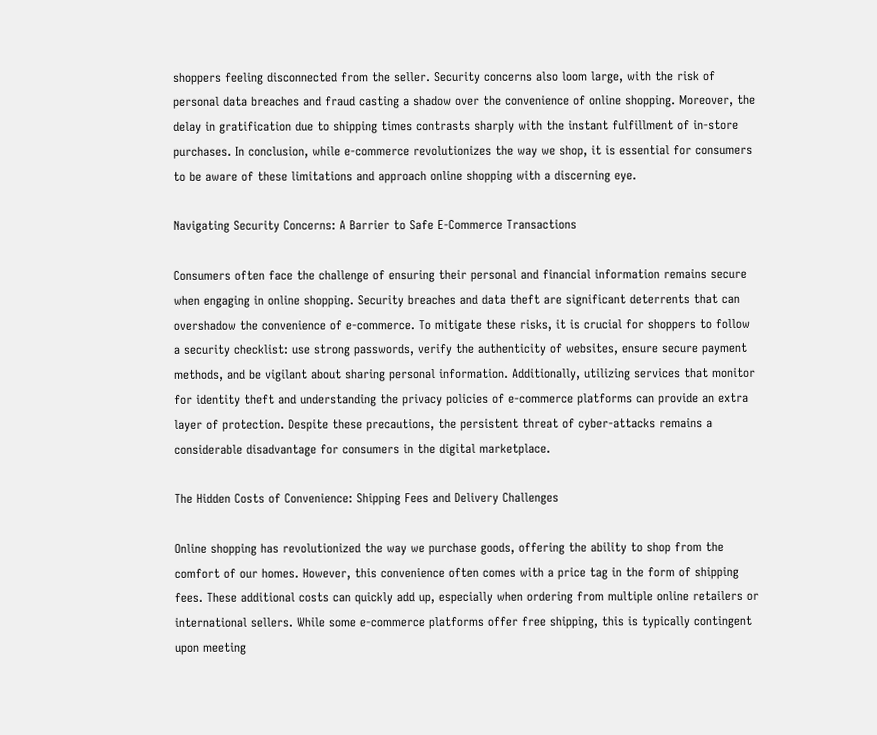shoppers feeling disconnected from the seller. Security concerns also loom large, with the risk of personal data breaches and fraud casting a shadow over the convenience of online shopping. Moreover, the delay in gratification due to shipping times contrasts sharply with the instant fulfillment of in-store purchases. In conclusion, while e-commerce revolutionizes the way we shop, it is essential for consumers to be aware of these limitations and approach online shopping with a discerning eye.

Navigating Security Concerns: A Barrier to Safe E-Commerce Transactions

Consumers often face the challenge of ensuring their personal and financial information remains secure when engaging in online shopping. Security breaches and data theft are significant deterrents that can overshadow the convenience of e-commerce. To mitigate these risks, it is crucial for shoppers to follow a security checklist: use strong passwords, verify the authenticity of websites, ensure secure payment methods, and be vigilant about sharing personal information. Additionally, utilizing services that monitor for identity theft and understanding the privacy policies of e-commerce platforms can provide an extra layer of protection. Despite these precautions, the persistent threat of cyber-attacks remains a considerable disadvantage for consumers in the digital marketplace.

The Hidden Costs of Convenience: Shipping Fees and Delivery Challenges

Online shopping has revolutionized the way we purchase goods, offering the ability to shop from the comfort of our homes. However, this convenience often comes with a price tag in the form of shipping fees. These additional costs can quickly add up, especially when ordering from multiple online retailers or international sellers. While some e-commerce platforms offer free shipping, this is typically contingent upon meeting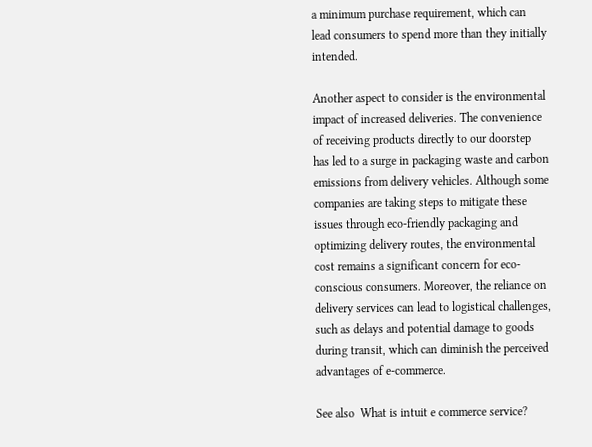a minimum purchase requirement, which can lead consumers to spend more than they initially intended.

Another aspect to consider is the environmental impact of increased deliveries. The convenience of receiving products directly to our doorstep has led to a surge in packaging waste and carbon emissions from delivery vehicles. Although some companies are taking steps to mitigate these issues through eco-friendly packaging and optimizing delivery routes, the environmental cost remains a significant concern for eco-conscious consumers. Moreover, the reliance on delivery services can lead to logistical challenges, such as delays and potential damage to goods during transit, which can diminish the perceived advantages of e-commerce.

See also  What is intuit e commerce service?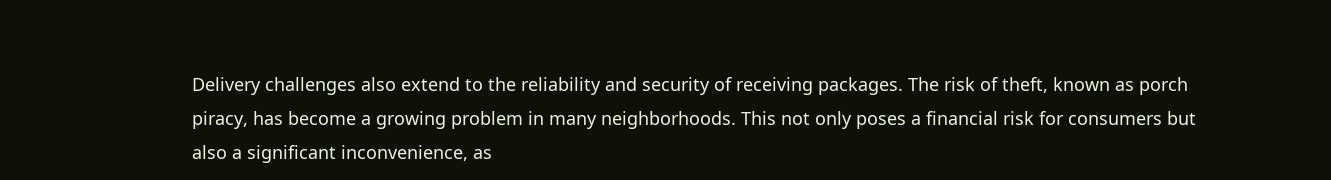Delivery challenges also extend to the reliability and security of receiving packages. The risk of theft, known as porch piracy, has become a growing problem in many neighborhoods. This not only poses a financial risk for consumers but also a significant inconvenience, as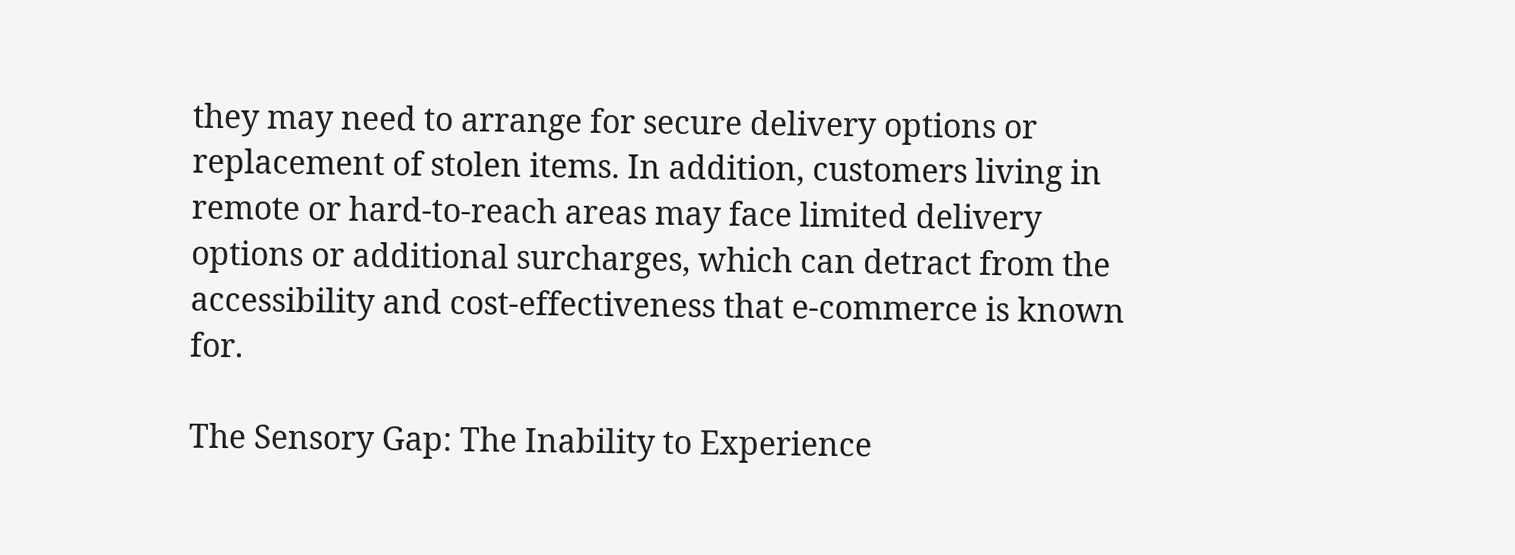they may need to arrange for secure delivery options or replacement of stolen items. In addition, customers living in remote or hard-to-reach areas may face limited delivery options or additional surcharges, which can detract from the accessibility and cost-effectiveness that e-commerce is known for.

The Sensory Gap: The Inability to Experience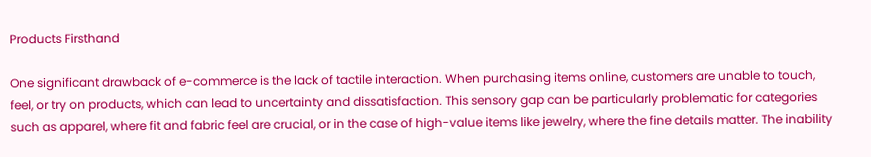Products Firsthand

One significant drawback of e-commerce is the lack of tactile interaction. When purchasing items online, customers are unable to touch, feel, or try on products, which can lead to uncertainty and dissatisfaction. This sensory gap can be particularly problematic for categories such as apparel, where fit and fabric feel are crucial, or in the case of high-value items like jewelry, where the fine details matter. The inability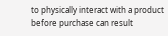to physically interact with a product before purchase can result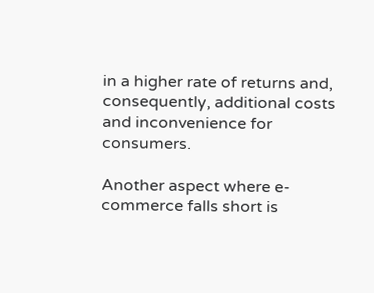in a higher rate of returns and, consequently, additional costs and inconvenience for consumers.

Another aspect where e-commerce falls short is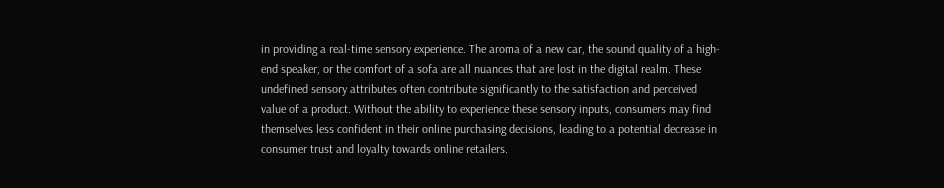in providing a real-time sensory experience. The aroma of a new car, the sound quality of a high-end speaker, or the comfort of a sofa are all nuances that are lost in the digital realm. These undefined sensory attributes often contribute significantly to the satisfaction and perceived value of a product. Without the ability to experience these sensory inputs, consumers may find themselves less confident in their online purchasing decisions, leading to a potential decrease in consumer trust and loyalty towards online retailers.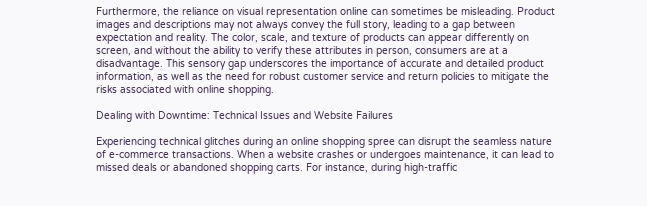Furthermore, the reliance on visual representation online can sometimes be misleading. Product images and descriptions may not always convey the full story, leading to a gap between expectation and reality. The color, scale, and texture of products can appear differently on screen, and without the ability to verify these attributes in person, consumers are at a disadvantage. This sensory gap underscores the importance of accurate and detailed product information, as well as the need for robust customer service and return policies to mitigate the risks associated with online shopping.

Dealing with Downtime: Technical Issues and Website Failures

Experiencing technical glitches during an online shopping spree can disrupt the seamless nature of e-commerce transactions. When a website crashes or undergoes maintenance, it can lead to missed deals or abandoned shopping carts. For instance, during high-traffic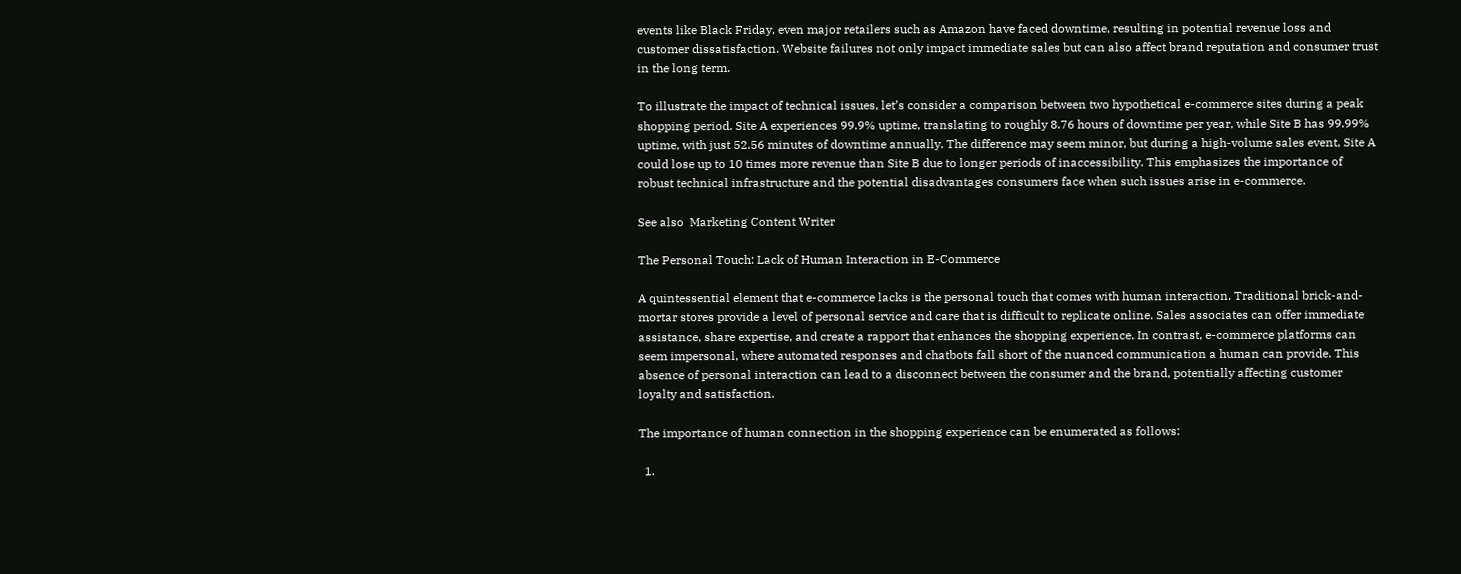events like Black Friday, even major retailers such as Amazon have faced downtime, resulting in potential revenue loss and customer dissatisfaction. Website failures not only impact immediate sales but can also affect brand reputation and consumer trust in the long term.

To illustrate the impact of technical issues, let’s consider a comparison between two hypothetical e-commerce sites during a peak shopping period. Site A experiences 99.9% uptime, translating to roughly 8.76 hours of downtime per year, while Site B has 99.99% uptime, with just 52.56 minutes of downtime annually. The difference may seem minor, but during a high-volume sales event, Site A could lose up to 10 times more revenue than Site B due to longer periods of inaccessibility. This emphasizes the importance of robust technical infrastructure and the potential disadvantages consumers face when such issues arise in e-commerce.

See also  Marketing Content Writer

The Personal Touch: Lack of Human Interaction in E-Commerce

A quintessential element that e-commerce lacks is the personal touch that comes with human interaction. Traditional brick-and-mortar stores provide a level of personal service and care that is difficult to replicate online. Sales associates can offer immediate assistance, share expertise, and create a rapport that enhances the shopping experience. In contrast, e-commerce platforms can seem impersonal, where automated responses and chatbots fall short of the nuanced communication a human can provide. This absence of personal interaction can lead to a disconnect between the consumer and the brand, potentially affecting customer loyalty and satisfaction.

The importance of human connection in the shopping experience can be enumerated as follows:

  1.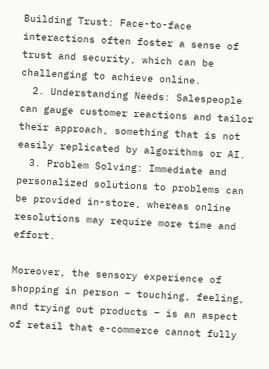Building Trust: Face-to-face interactions often foster a sense of trust and security, which can be challenging to achieve online.
  2. Understanding Needs: Salespeople can gauge customer reactions and tailor their approach, something that is not easily replicated by algorithms or AI.
  3. Problem Solving: Immediate and personalized solutions to problems can be provided in-store, whereas online resolutions may require more time and effort.

Moreover, the sensory experience of shopping in person – touching, feeling, and trying out products – is an aspect of retail that e-commerce cannot fully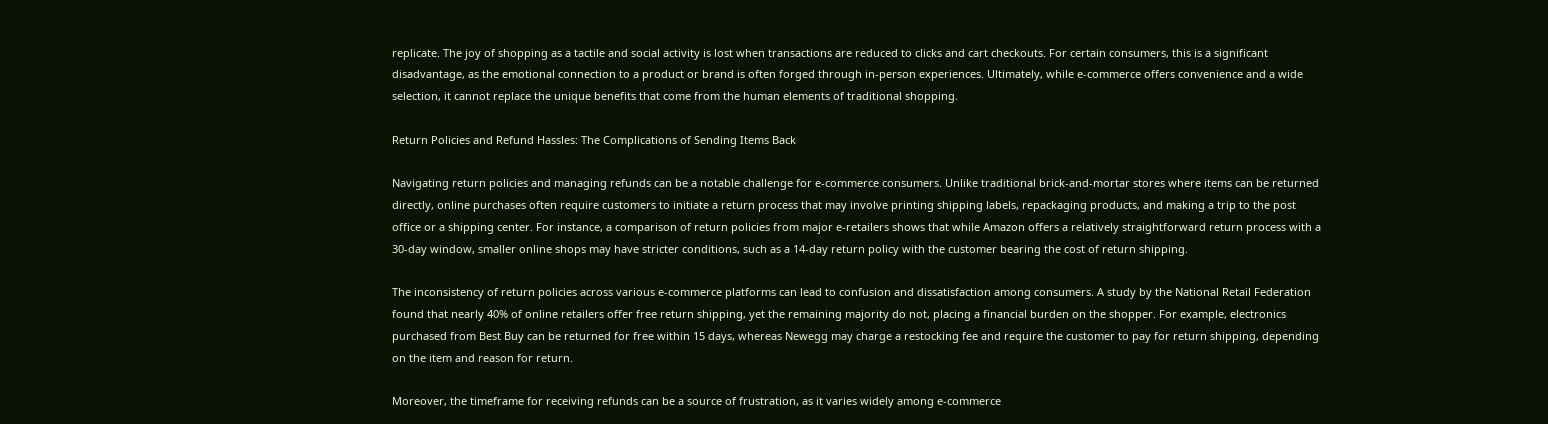replicate. The joy of shopping as a tactile and social activity is lost when transactions are reduced to clicks and cart checkouts. For certain consumers, this is a significant disadvantage, as the emotional connection to a product or brand is often forged through in-person experiences. Ultimately, while e-commerce offers convenience and a wide selection, it cannot replace the unique benefits that come from the human elements of traditional shopping.

Return Policies and Refund Hassles: The Complications of Sending Items Back

Navigating return policies and managing refunds can be a notable challenge for e-commerce consumers. Unlike traditional brick-and-mortar stores where items can be returned directly, online purchases often require customers to initiate a return process that may involve printing shipping labels, repackaging products, and making a trip to the post office or a shipping center. For instance, a comparison of return policies from major e-retailers shows that while Amazon offers a relatively straightforward return process with a 30-day window, smaller online shops may have stricter conditions, such as a 14-day return policy with the customer bearing the cost of return shipping.

The inconsistency of return policies across various e-commerce platforms can lead to confusion and dissatisfaction among consumers. A study by the National Retail Federation found that nearly 40% of online retailers offer free return shipping, yet the remaining majority do not, placing a financial burden on the shopper. For example, electronics purchased from Best Buy can be returned for free within 15 days, whereas Newegg may charge a restocking fee and require the customer to pay for return shipping, depending on the item and reason for return.

Moreover, the timeframe for receiving refunds can be a source of frustration, as it varies widely among e-commerce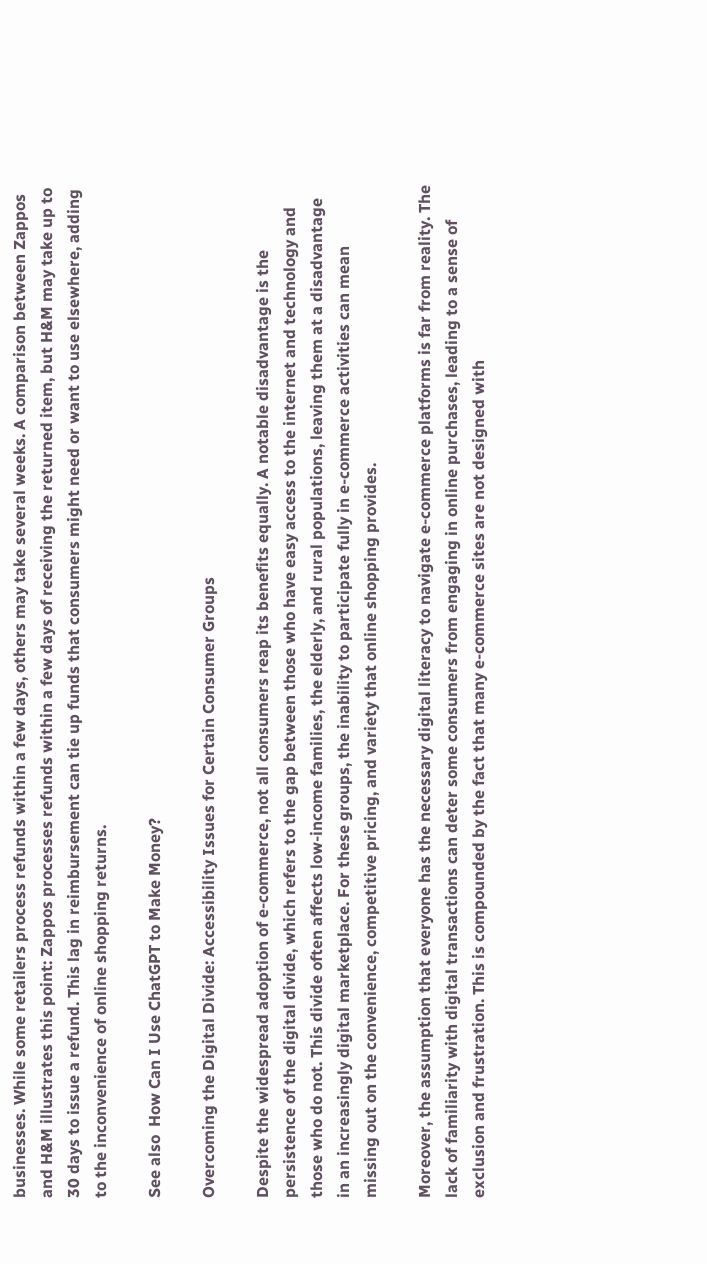businesses. While some retailers process refunds within a few days, others may take several weeks. A comparison between Zappos and H&M illustrates this point: Zappos processes refunds within a few days of receiving the returned item, but H&M may take up to 30 days to issue a refund. This lag in reimbursement can tie up funds that consumers might need or want to use elsewhere, adding to the inconvenience of online shopping returns.

See also  How Can I Use ChatGPT to Make Money?

Overcoming the Digital Divide: Accessibility Issues for Certain Consumer Groups

Despite the widespread adoption of e-commerce, not all consumers reap its benefits equally. A notable disadvantage is the persistence of the digital divide, which refers to the gap between those who have easy access to the internet and technology and those who do not. This divide often affects low-income families, the elderly, and rural populations, leaving them at a disadvantage in an increasingly digital marketplace. For these groups, the inability to participate fully in e-commerce activities can mean missing out on the convenience, competitive pricing, and variety that online shopping provides.

Moreover, the assumption that everyone has the necessary digital literacy to navigate e-commerce platforms is far from reality. The lack of familiarity with digital transactions can deter some consumers from engaging in online purchases, leading to a sense of exclusion and frustration. This is compounded by the fact that many e-commerce sites are not designed with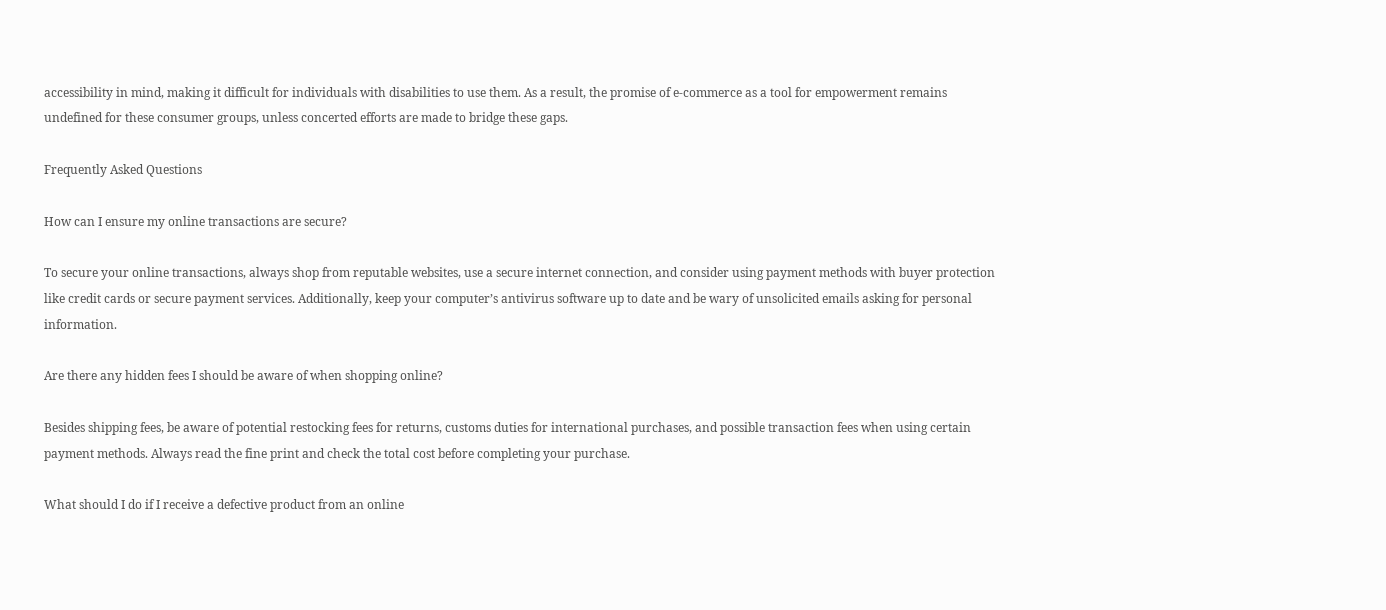accessibility in mind, making it difficult for individuals with disabilities to use them. As a result, the promise of e-commerce as a tool for empowerment remains undefined for these consumer groups, unless concerted efforts are made to bridge these gaps.

Frequently Asked Questions

How can I ensure my online transactions are secure?

To secure your online transactions, always shop from reputable websites, use a secure internet connection, and consider using payment methods with buyer protection like credit cards or secure payment services. Additionally, keep your computer’s antivirus software up to date and be wary of unsolicited emails asking for personal information.

Are there any hidden fees I should be aware of when shopping online?

Besides shipping fees, be aware of potential restocking fees for returns, customs duties for international purchases, and possible transaction fees when using certain payment methods. Always read the fine print and check the total cost before completing your purchase.

What should I do if I receive a defective product from an online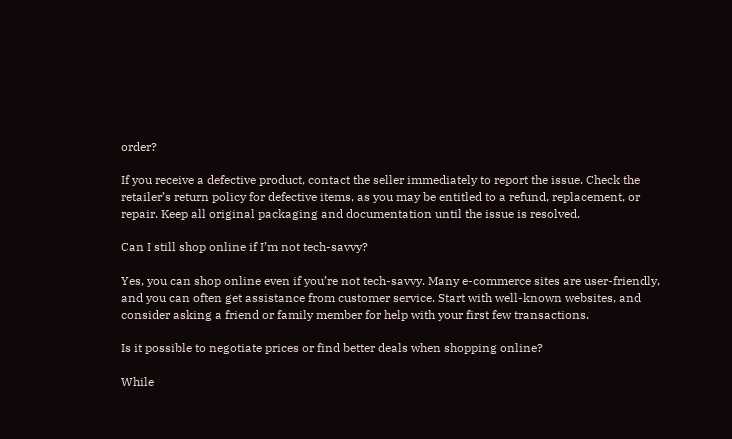order?

If you receive a defective product, contact the seller immediately to report the issue. Check the retailer’s return policy for defective items, as you may be entitled to a refund, replacement, or repair. Keep all original packaging and documentation until the issue is resolved.

Can I still shop online if I’m not tech-savvy?

Yes, you can shop online even if you’re not tech-savvy. Many e-commerce sites are user-friendly, and you can often get assistance from customer service. Start with well-known websites, and consider asking a friend or family member for help with your first few transactions.

Is it possible to negotiate prices or find better deals when shopping online?

While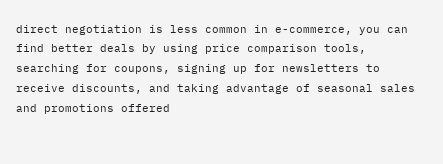direct negotiation is less common in e-commerce, you can find better deals by using price comparison tools, searching for coupons, signing up for newsletters to receive discounts, and taking advantage of seasonal sales and promotions offered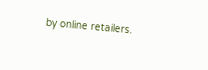by online retailers.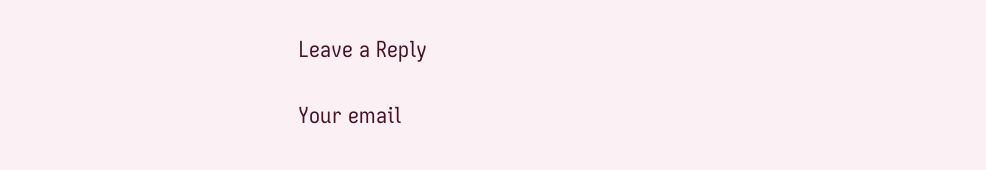Leave a Reply

Your email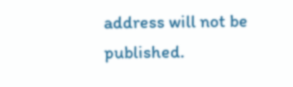address will not be published.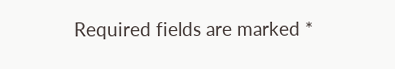Required fields are marked *